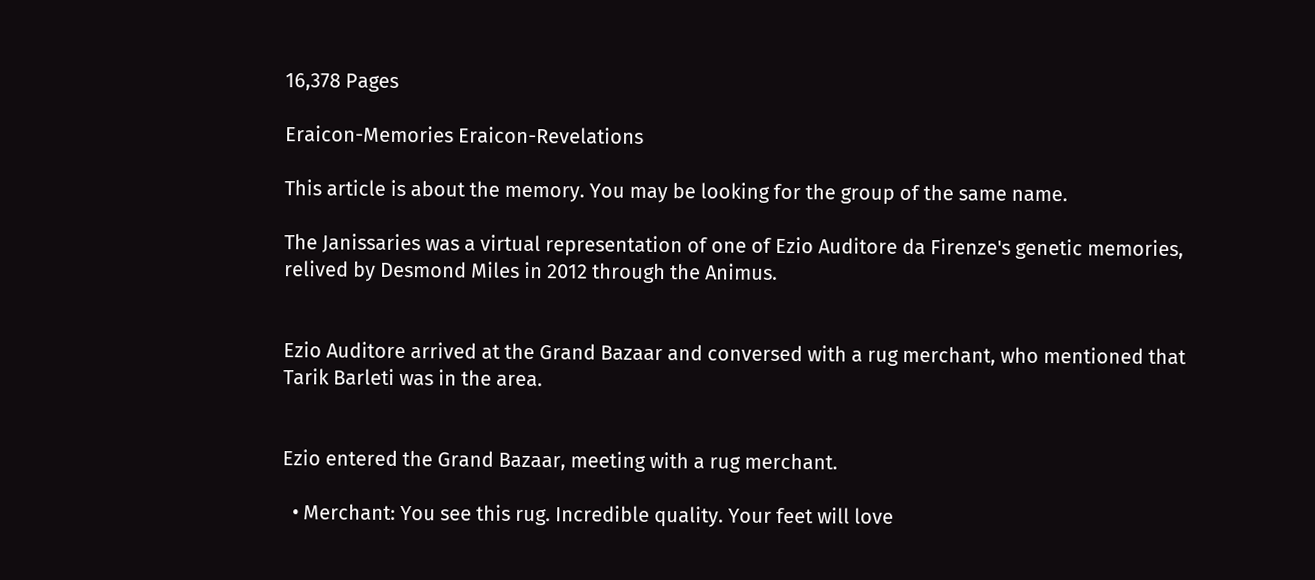16,378 Pages

Eraicon-Memories Eraicon-Revelations

This article is about the memory. You may be looking for the group of the same name.

The Janissaries was a virtual representation of one of Ezio Auditore da Firenze's genetic memories, relived by Desmond Miles in 2012 through the Animus.


Ezio Auditore arrived at the Grand Bazaar and conversed with a rug merchant, who mentioned that Tarik Barleti was in the area.


Ezio entered the Grand Bazaar, meeting with a rug merchant.

  • Merchant: You see this rug. Incredible quality. Your feet will love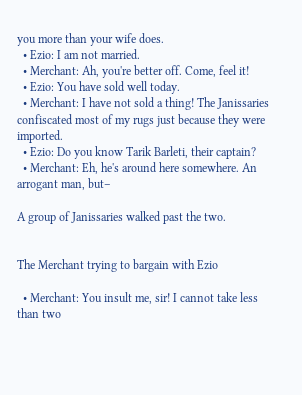you more than your wife does.
  • Ezio: I am not married.
  • Merchant: Ah, you're better off. Come, feel it!
  • Ezio: You have sold well today.
  • Merchant: I have not sold a thing! The Janissaries confiscated most of my rugs just because they were imported.
  • Ezio: Do you know Tarik Barleti, their captain?
  • Merchant: Eh, he's around here somewhere. An arrogant man, but–

A group of Janissaries walked past the two.


The Merchant trying to bargain with Ezio

  • Merchant: You insult me, sir! I cannot take less than two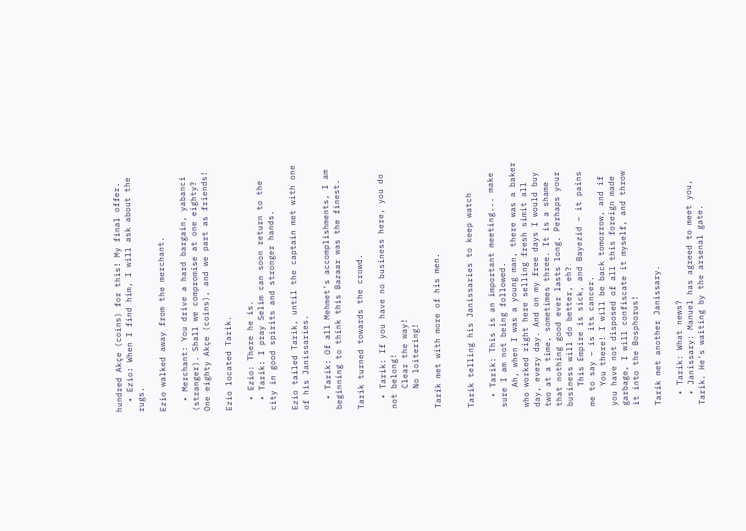hundred Akçe (coins) for this! My final offer.
  • Ezio: When I find him, I will ask about the rugs.

Ezio walked away from the merchant.

  • Merchant: You drive a hard bargain, yabanci (stranger). Shall we compromise at one eighty? One eighty Akçe (coins), and we part as friends!

Ezio located Tarik.

  • Ezio: There he is.
  • Tarik: I pray Selim can soon return to the city in good spirits and stronger hands.

Ezio tailed Tarik, until the captain met with one of his Janissaries.

  • Tarik: Of all Mehmet's accomplishments, I am beginning to think this Bazaar was the finest.

Tarik turned towards the crowd.

  • Tarik: If you have no business here, you do not belong!
    Clear the way!
    No loitering!

Tarik met with more of his men.


Tarik telling his Janissaries to keep watch

  • Tarik: This is an important meeting... make sure I am not being followed.
    Ah, when I was a young man, there was a baker who worked right here selling fresh simit all day, every day. And on my free days I would buy two at a time, sometimes three. It is a shame that nothing good ever lasts long. Perhaps your business will do better, eh?
    This Empire is sick, and Bayezid – it pains me to say – is its cancer.
    You there! I will be back tomorrow, and if you have not disposed of all this foreign made garbage, I will confiscate it myself, and throw it into the Bosphorus!

Tarik met another Janissary.

  • Tarik: What news?
  • Janissary: Manuel has agreed to meet you, Tarik. He's waiting by the arsenal gate.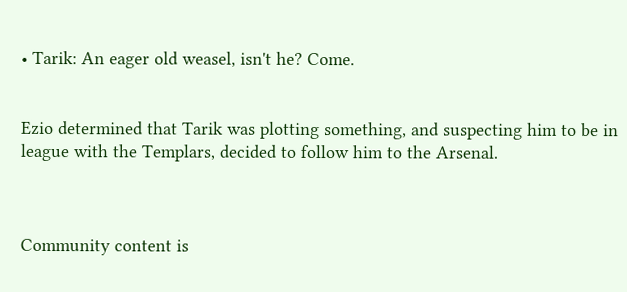• Tarik: An eager old weasel, isn't he? Come.


Ezio determined that Tarik was plotting something, and suspecting him to be in league with the Templars, decided to follow him to the Arsenal.



Community content is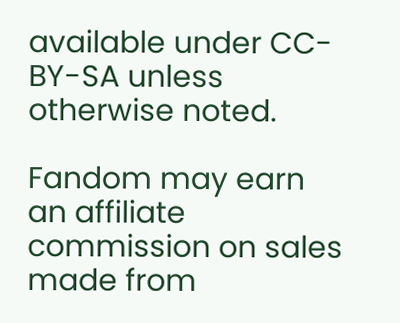available under CC-BY-SA unless otherwise noted.

Fandom may earn an affiliate commission on sales made from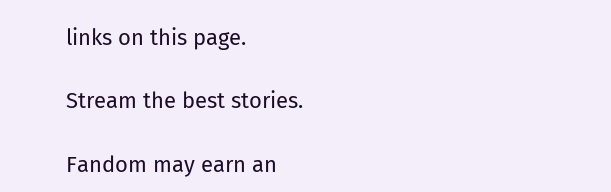links on this page.

Stream the best stories.

Fandom may earn an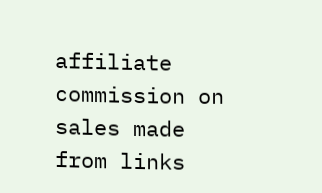affiliate commission on sales made from links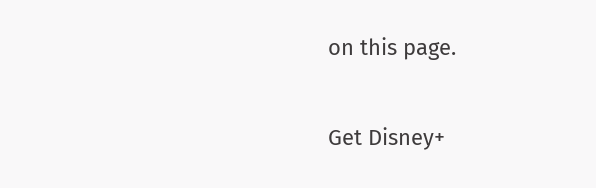on this page.

Get Disney+